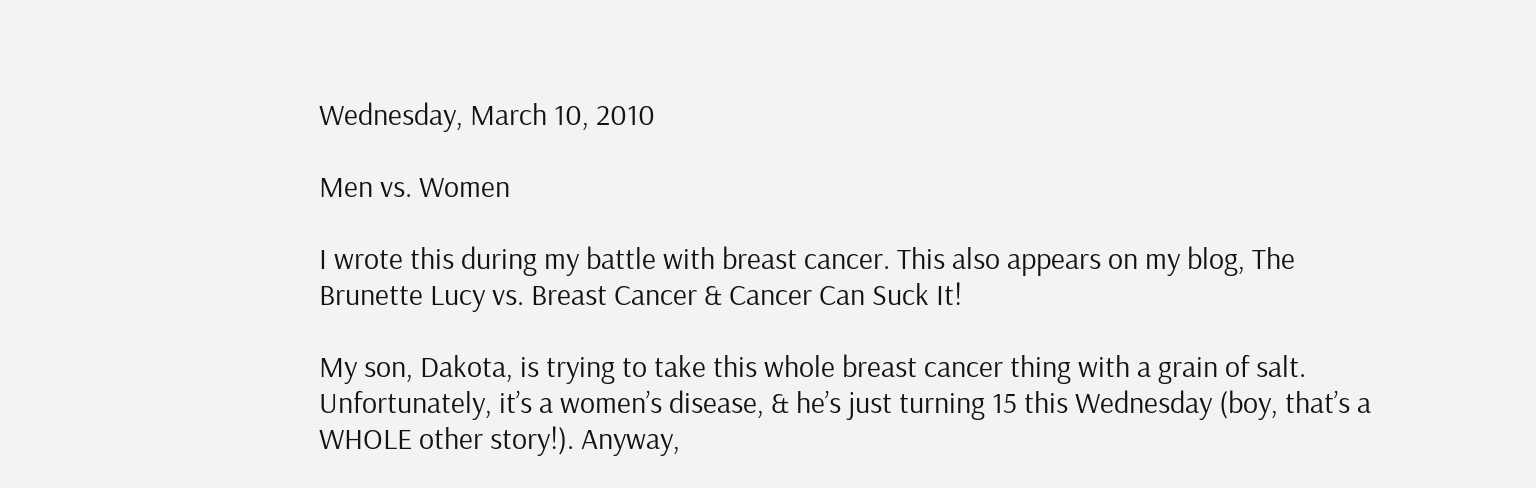Wednesday, March 10, 2010

Men vs. Women

I wrote this during my battle with breast cancer. This also appears on my blog, The Brunette Lucy vs. Breast Cancer & Cancer Can Suck It!

My son, Dakota, is trying to take this whole breast cancer thing with a grain of salt. Unfortunately, it’s a women’s disease, & he’s just turning 15 this Wednesday (boy, that’s a WHOLE other story!). Anyway,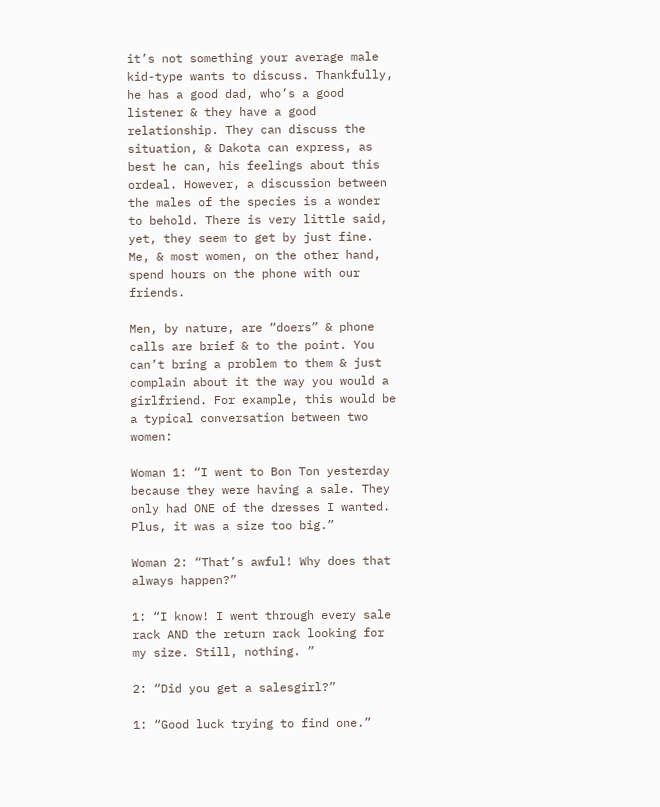it’s not something your average male kid-type wants to discuss. Thankfully, he has a good dad, who’s a good listener & they have a good relationship. They can discuss the situation, & Dakota can express, as best he can, his feelings about this ordeal. However, a discussion between the males of the species is a wonder to behold. There is very little said, yet, they seem to get by just fine. Me, & most women, on the other hand, spend hours on the phone with our friends.

Men, by nature, are “doers” & phone calls are brief & to the point. You can’t bring a problem to them & just complain about it the way you would a girlfriend. For example, this would be a typical conversation between two women:

Woman 1: “I went to Bon Ton yesterday because they were having a sale. They only had ONE of the dresses I wanted. Plus, it was a size too big.”

Woman 2: “That’s awful! Why does that always happen?”

1: “I know! I went through every sale rack AND the return rack looking for my size. Still, nothing. ”

2: “Did you get a salesgirl?”

1: “Good luck trying to find one.”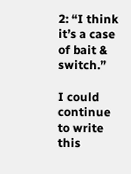2: “I think it’s a case of bait & switch.”

I could continue to write this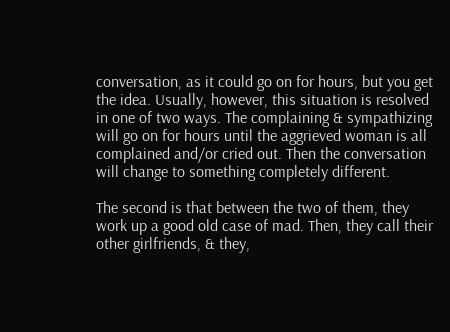conversation, as it could go on for hours, but you get the idea. Usually, however, this situation is resolved in one of two ways. The complaining & sympathizing will go on for hours until the aggrieved woman is all complained and/or cried out. Then the conversation will change to something completely different.

The second is that between the two of them, they work up a good old case of mad. Then, they call their other girlfriends, & they,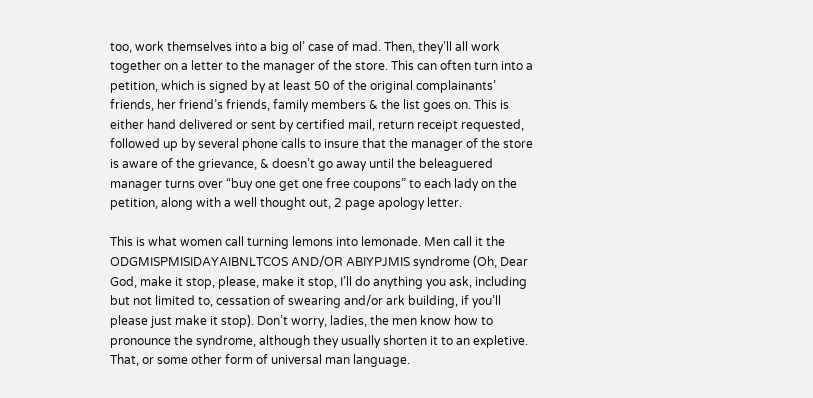too, work themselves into a big ol’ case of mad. Then, they’ll all work together on a letter to the manager of the store. This can often turn into a petition, which is signed by at least 50 of the original complainants’ friends, her friend’s friends, family members & the list goes on. This is either hand delivered or sent by certified mail, return receipt requested, followed up by several phone calls to insure that the manager of the store is aware of the grievance, & doesn’t go away until the beleaguered manager turns over “buy one get one free coupons” to each lady on the petition, along with a well thought out, 2 page apology letter.

This is what women call turning lemons into lemonade. Men call it the ODGMISPMISIDAYAIBNLTCOS AND/OR ABIYPJMIS syndrome (Oh, Dear God, make it stop, please, make it stop, I’ll do anything you ask, including but not limited to, cessation of swearing and/or ark building, if you’ll please just make it stop). Don’t worry, ladies, the men know how to pronounce the syndrome, although they usually shorten it to an expletive. That, or some other form of universal man language.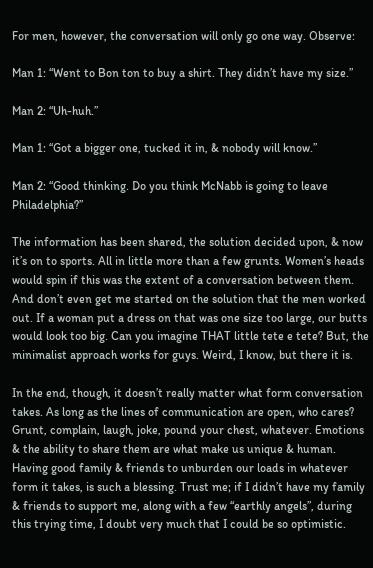For men, however, the conversation will only go one way. Observe:

Man 1: “Went to Bon ton to buy a shirt. They didn’t have my size.”

Man 2: “Uh-huh.”

Man 1: “Got a bigger one, tucked it in, & nobody will know.”

Man 2: “Good thinking. Do you think McNabb is going to leave Philadelphia?”

The information has been shared, the solution decided upon, & now it’s on to sports. All in little more than a few grunts. Women’s heads would spin if this was the extent of a conversation between them. And don’t even get me started on the solution that the men worked out. If a woman put a dress on that was one size too large, our butts would look too big. Can you imagine THAT little tete e tete? But, the minimalist approach works for guys. Weird, I know, but there it is.

In the end, though, it doesn’t really matter what form conversation takes. As long as the lines of communication are open, who cares? Grunt, complain, laugh, joke, pound your chest, whatever. Emotions & the ability to share them are what make us unique & human. Having good family & friends to unburden our loads in whatever form it takes, is such a blessing. Trust me; if I didn’t have my family & friends to support me, along with a few “earthly angels”, during this trying time, I doubt very much that I could be so optimistic.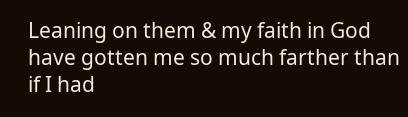Leaning on them & my faith in God have gotten me so much farther than if I had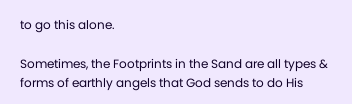to go this alone.

Sometimes, the Footprints in the Sand are all types & forms of earthly angels that God sends to do His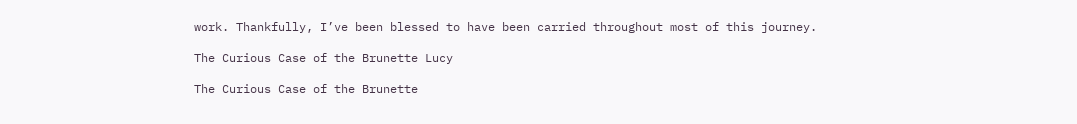work. Thankfully, I’ve been blessed to have been carried throughout most of this journey.

The Curious Case of the Brunette Lucy

The Curious Case of the Brunette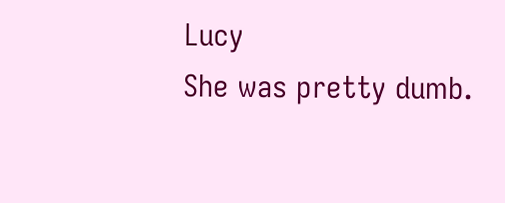Lucy
She was pretty dumb.